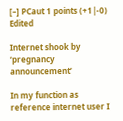[–] PCaut 1 points (+1|-0) Edited

Internet shook by ‘pregnancy announcement’

In my function as reference internet user I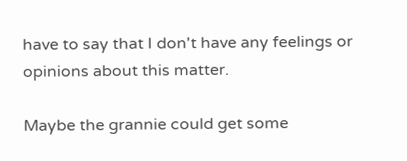have to say that I don't have any feelings or opinions about this matter.

Maybe the grannie could get some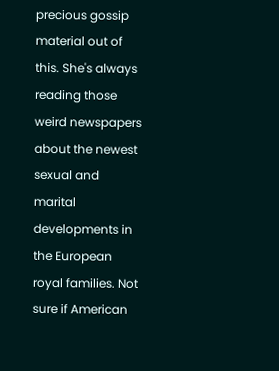precious gossip material out of this. She's always reading those weird newspapers about the newest sexual and marital developments in the European royal families. Not sure if American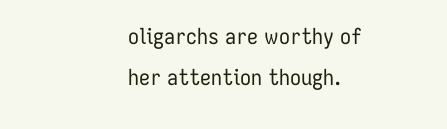oligarchs are worthy of her attention though.